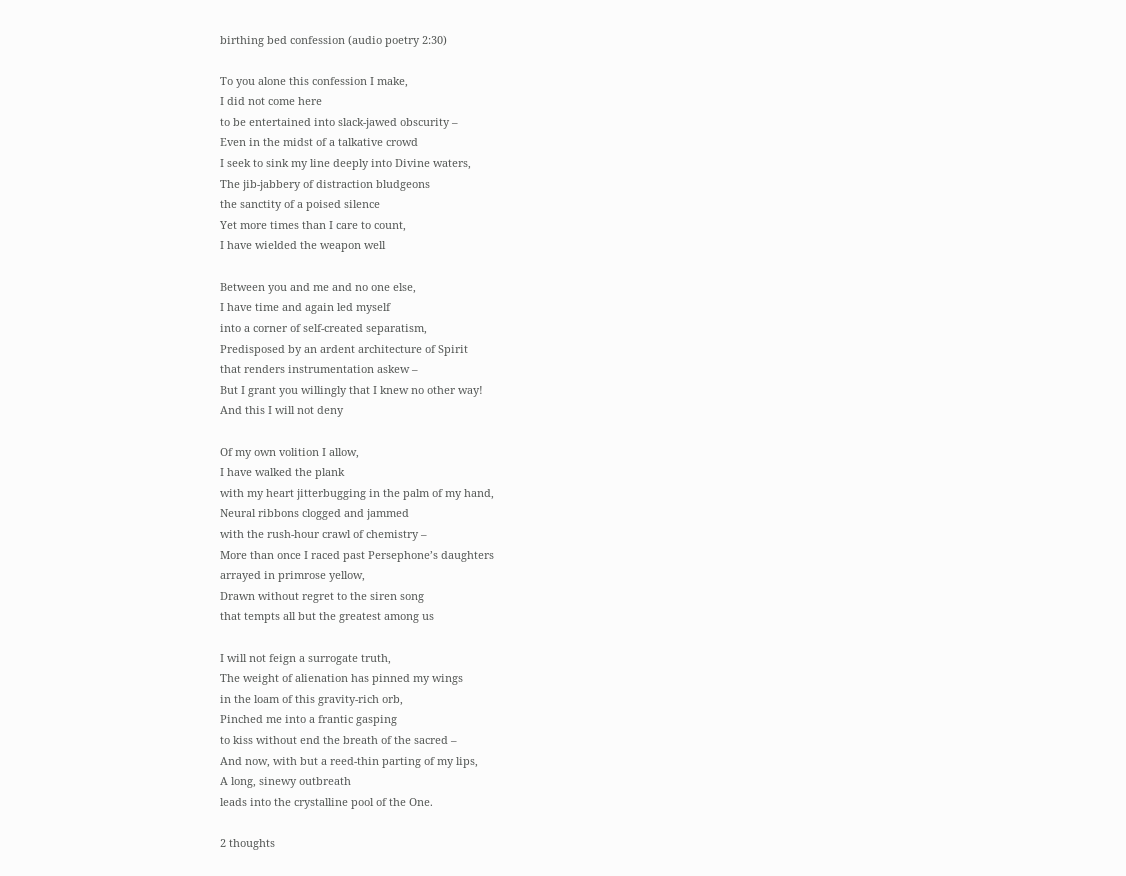birthing bed confession (audio poetry 2:30)

To you alone this confession I make,
I did not come here
to be entertained into slack-jawed obscurity –
Even in the midst of a talkative crowd
I seek to sink my line deeply into Divine waters,
The jib-jabbery of distraction bludgeons
the sanctity of a poised silence
Yet more times than I care to count,
I have wielded the weapon well

Between you and me and no one else,
I have time and again led myself
into a corner of self-created separatism,
Predisposed by an ardent architecture of Spirit
that renders instrumentation askew –
But I grant you willingly that I knew no other way!
And this I will not deny

Of my own volition I allow,
I have walked the plank
with my heart jitterbugging in the palm of my hand,
Neural ribbons clogged and jammed
with the rush-hour crawl of chemistry –
More than once I raced past Persephone’s daughters
arrayed in primrose yellow,
Drawn without regret to the siren song
that tempts all but the greatest among us

I will not feign a surrogate truth,
The weight of alienation has pinned my wings
in the loam of this gravity-rich orb,
Pinched me into a frantic gasping
to kiss without end the breath of the sacred –
And now, with but a reed-thin parting of my lips,
A long, sinewy outbreath
leads into the crystalline pool of the One.

2 thoughts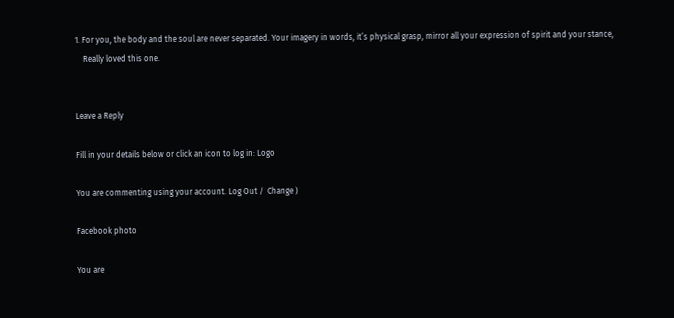1. For you, the body and the soul are never separated. Your imagery in words, it’s physical grasp, mirror all your expression of spirit and your stance,
    Really loved this one.


Leave a Reply

Fill in your details below or click an icon to log in: Logo

You are commenting using your account. Log Out /  Change )

Facebook photo

You are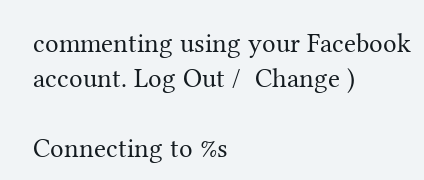commenting using your Facebook account. Log Out /  Change )

Connecting to %s